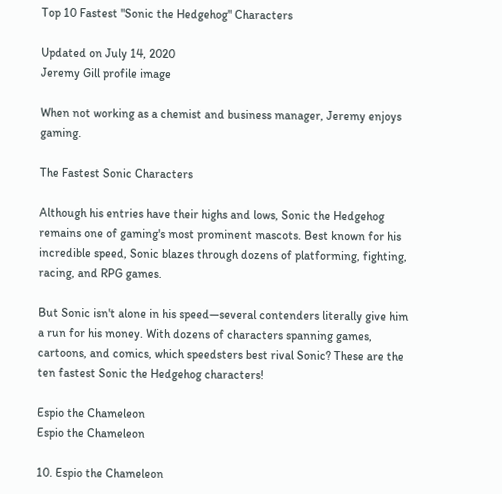Top 10 Fastest "Sonic the Hedgehog" Characters

Updated on July 14, 2020
Jeremy Gill profile image

When not working as a chemist and business manager, Jeremy enjoys gaming.

The Fastest Sonic Characters

Although his entries have their highs and lows, Sonic the Hedgehog remains one of gaming's most prominent mascots. Best known for his incredible speed, Sonic blazes through dozens of platforming, fighting, racing, and RPG games.

But Sonic isn't alone in his speed—several contenders literally give him a run for his money. With dozens of characters spanning games, cartoons, and comics, which speedsters best rival Sonic? These are the ten fastest Sonic the Hedgehog characters!

Espio the Chameleon
Espio the Chameleon

10. Espio the Chameleon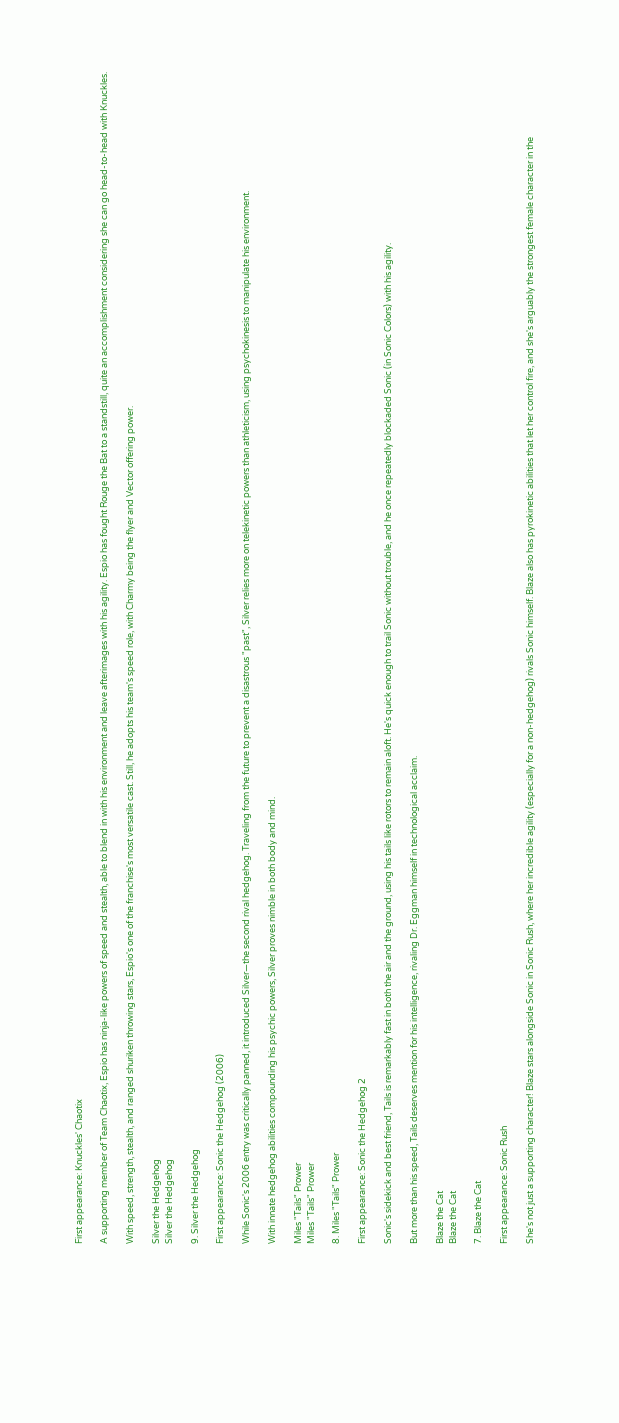First appearance: Knuckles' Chaotix

A supporting member of Team Chaotix, Espio has ninja-like powers of speed and stealth, able to blend in with his environment and leave afterimages with his agility. Espio has fought Rouge the Bat to a standstill, quite an accomplishment considering she can go head-to-head with Knuckles.

With speed, strength, stealth, and ranged shuriken throwing stars, Espio's one of the franchise's most versatile cast. Still, he adopts his team's speed role, with Charmy being the flyer and Vector offering power.

Silver the Hedgehog
Silver the Hedgehog

9. Silver the Hedgehog

First appearance: Sonic the Hedgehog (2006)

While Sonic's 2006 entry was critically panned, it introduced Silver—the second rival hedgehog. Traveling from the future to prevent a disastrous "past", Silver relies more on telekinetic powers than athleticism, using psychokinesis to manipulate his environment.

With innate hedgehog abilities compounding his psychic powers, Silver proves nimble in both body and mind.

Miles "Tails" Prower
Miles "Tails" Prower

8. Miles "Tails" Prower

First appearance: Sonic the Hedgehog 2

Sonic's sidekick and best friend, Tails is remarkably fast in both the air and the ground, using his tails like rotors to remain aloft. He's quick enough to trail Sonic without trouble, and he once repeatedly blockaded Sonic (in Sonic Colors) with his agility.

But more than his speed, Tails deserves mention for his intelligence, rivaling Dr. Eggman himself in technological acclaim.

Blaze the Cat
Blaze the Cat

7. Blaze the Cat

First appearance: Sonic Rush

She's not just a supporting character! Blaze stars alongside Sonic in Sonic Rush, where her incredible agility (especially for a non-hedgehog) rivals Sonic himself. Blaze also has pyrokinetic abilities that let her control fire, and she's arguably the strongest female character in the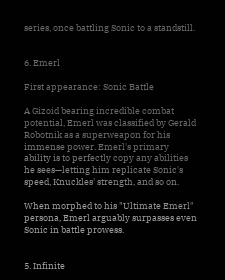series, once battling Sonic to a standstill.


6. Emerl

First appearance: Sonic Battle

A Gizoid bearing incredible combat potential, Emerl was classified by Gerald Robotnik as a superweapon for his immense power. Emerl's primary ability is to perfectly copy any abilities he sees—letting him replicate Sonic's speed, Knuckles' strength, and so on.

When morphed to his "Ultimate Emerl" persona, Emerl arguably surpasses even Sonic in battle prowess.


5. Infinite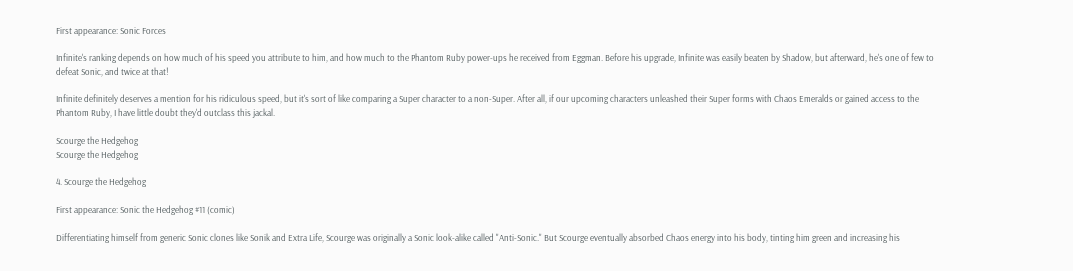First appearance: Sonic Forces

Infinite's ranking depends on how much of his speed you attribute to him, and how much to the Phantom Ruby power-ups he received from Eggman. Before his upgrade, Infinite was easily beaten by Shadow, but afterward, he's one of few to defeat Sonic, and twice at that!

Infinite definitely deserves a mention for his ridiculous speed, but it's sort of like comparing a Super character to a non-Super. After all, if our upcoming characters unleashed their Super forms with Chaos Emeralds or gained access to the Phantom Ruby, I have little doubt they'd outclass this jackal.

Scourge the Hedgehog
Scourge the Hedgehog

4. Scourge the Hedgehog

First appearance: Sonic the Hedgehog #11 (comic)

Differentiating himself from generic Sonic clones like Sonik and Extra Life, Scourge was originally a Sonic look-alike called "Anti-Sonic." But Scourge eventually absorbed Chaos energy into his body, tinting him green and increasing his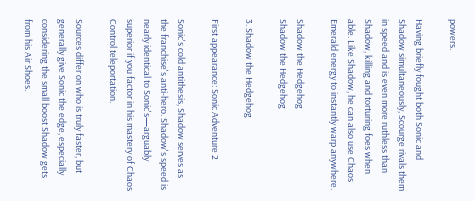powers.

Having briefly fought both Sonic and Shadow simultaneously, Scourge rivals them in speed and is even more ruthless than Shadow, killing and torturing foes when able. Like Shadow, he can also use Chaos Emerald energy to instantly warp anywhere.

Shadow the Hedgehog
Shadow the Hedgehog

3. Shadow the Hedgehog

First appearance: Sonic Adventure 2

Sonic's cold antithesis, Shadow serves as the franchise's anti-hero. Shadow's speed is nearly identical to Sonic's—arguably superior if you factor in his mastery of Chaos Control teleportation.

Sources differ on who is truly faster, but generally give Sonic the edge, especially considering the small boost Shadow gets from his Air Shoes.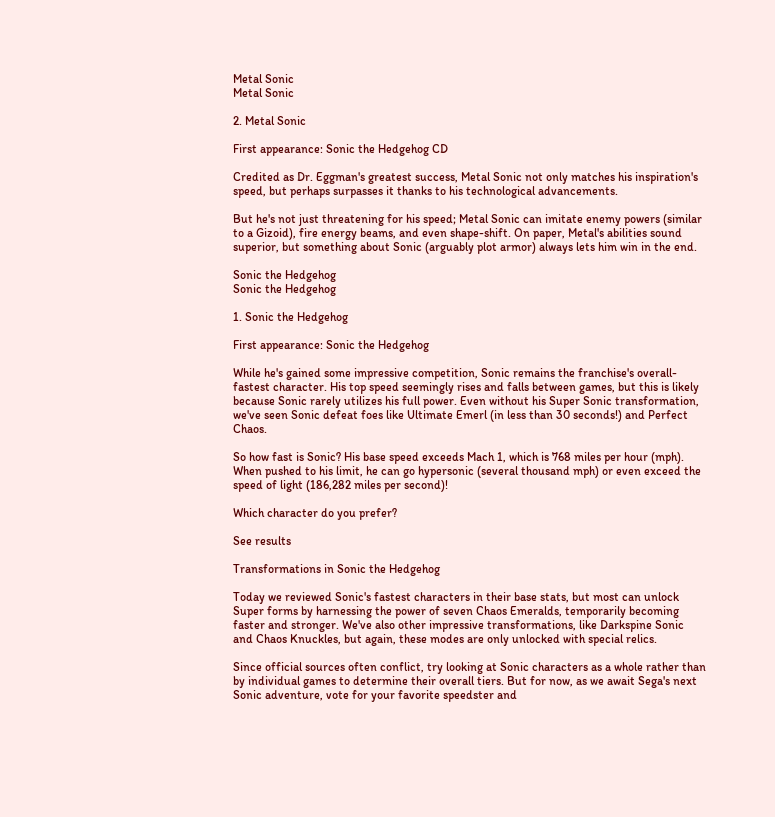Metal Sonic
Metal Sonic

2. Metal Sonic

First appearance: Sonic the Hedgehog CD

Credited as Dr. Eggman's greatest success, Metal Sonic not only matches his inspiration's speed, but perhaps surpasses it thanks to his technological advancements.

But he's not just threatening for his speed; Metal Sonic can imitate enemy powers (similar to a Gizoid), fire energy beams, and even shape-shift. On paper, Metal's abilities sound superior, but something about Sonic (arguably plot armor) always lets him win in the end.

Sonic the Hedgehog
Sonic the Hedgehog

1. Sonic the Hedgehog

First appearance: Sonic the Hedgehog

While he's gained some impressive competition, Sonic remains the franchise's overall-fastest character. His top speed seemingly rises and falls between games, but this is likely because Sonic rarely utilizes his full power. Even without his Super Sonic transformation, we've seen Sonic defeat foes like Ultimate Emerl (in less than 30 seconds!) and Perfect Chaos.

So how fast is Sonic? His base speed exceeds Mach 1, which is 768 miles per hour (mph). When pushed to his limit, he can go hypersonic (several thousand mph) or even exceed the speed of light (186,282 miles per second)!

Which character do you prefer?

See results

Transformations in Sonic the Hedgehog

Today we reviewed Sonic's fastest characters in their base stats, but most can unlock Super forms by harnessing the power of seven Chaos Emeralds, temporarily becoming faster and stronger. We've also other impressive transformations, like Darkspine Sonic and Chaos Knuckles, but again, these modes are only unlocked with special relics.

Since official sources often conflict, try looking at Sonic characters as a whole rather than by individual games to determine their overall tiers. But for now, as we await Sega's next Sonic adventure, vote for your favorite speedster and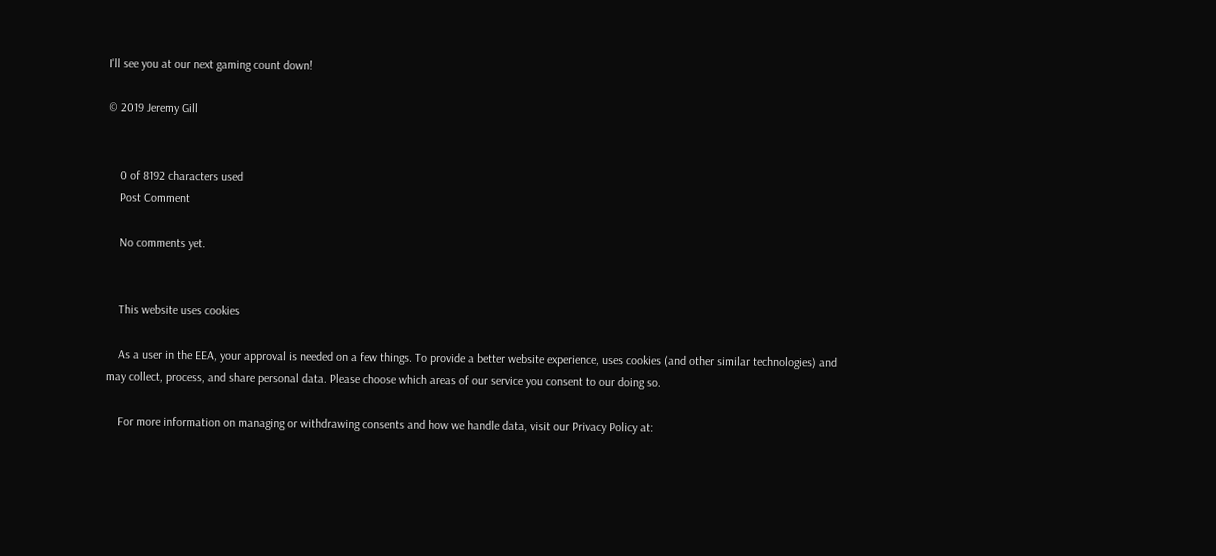I'll see you at our next gaming count down!

© 2019 Jeremy Gill


    0 of 8192 characters used
    Post Comment

    No comments yet.


    This website uses cookies

    As a user in the EEA, your approval is needed on a few things. To provide a better website experience, uses cookies (and other similar technologies) and may collect, process, and share personal data. Please choose which areas of our service you consent to our doing so.

    For more information on managing or withdrawing consents and how we handle data, visit our Privacy Policy at: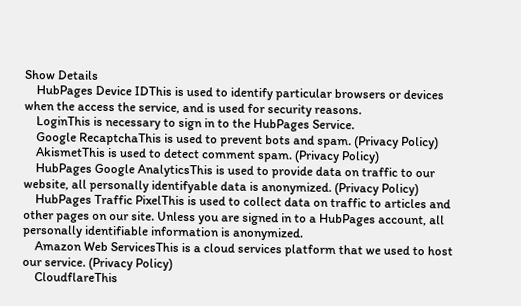Show Details
    HubPages Device IDThis is used to identify particular browsers or devices when the access the service, and is used for security reasons.
    LoginThis is necessary to sign in to the HubPages Service.
    Google RecaptchaThis is used to prevent bots and spam. (Privacy Policy)
    AkismetThis is used to detect comment spam. (Privacy Policy)
    HubPages Google AnalyticsThis is used to provide data on traffic to our website, all personally identifyable data is anonymized. (Privacy Policy)
    HubPages Traffic PixelThis is used to collect data on traffic to articles and other pages on our site. Unless you are signed in to a HubPages account, all personally identifiable information is anonymized.
    Amazon Web ServicesThis is a cloud services platform that we used to host our service. (Privacy Policy)
    CloudflareThis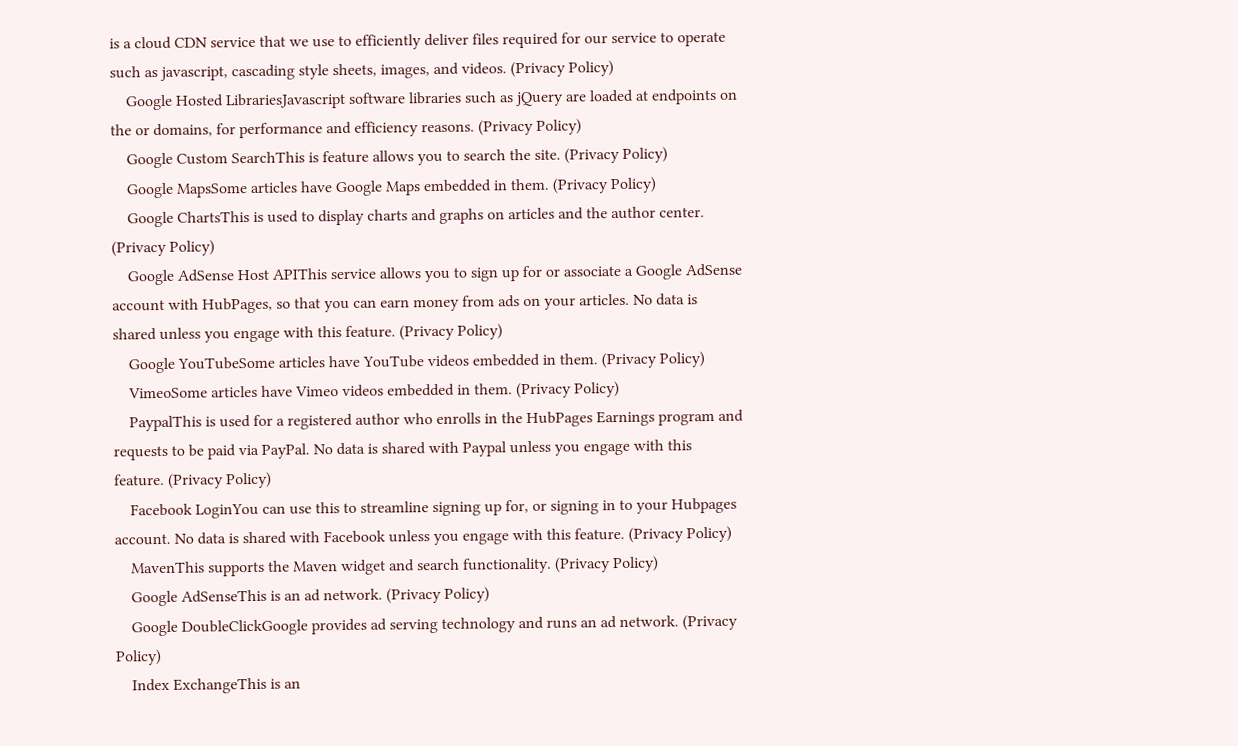is a cloud CDN service that we use to efficiently deliver files required for our service to operate such as javascript, cascading style sheets, images, and videos. (Privacy Policy)
    Google Hosted LibrariesJavascript software libraries such as jQuery are loaded at endpoints on the or domains, for performance and efficiency reasons. (Privacy Policy)
    Google Custom SearchThis is feature allows you to search the site. (Privacy Policy)
    Google MapsSome articles have Google Maps embedded in them. (Privacy Policy)
    Google ChartsThis is used to display charts and graphs on articles and the author center. (Privacy Policy)
    Google AdSense Host APIThis service allows you to sign up for or associate a Google AdSense account with HubPages, so that you can earn money from ads on your articles. No data is shared unless you engage with this feature. (Privacy Policy)
    Google YouTubeSome articles have YouTube videos embedded in them. (Privacy Policy)
    VimeoSome articles have Vimeo videos embedded in them. (Privacy Policy)
    PaypalThis is used for a registered author who enrolls in the HubPages Earnings program and requests to be paid via PayPal. No data is shared with Paypal unless you engage with this feature. (Privacy Policy)
    Facebook LoginYou can use this to streamline signing up for, or signing in to your Hubpages account. No data is shared with Facebook unless you engage with this feature. (Privacy Policy)
    MavenThis supports the Maven widget and search functionality. (Privacy Policy)
    Google AdSenseThis is an ad network. (Privacy Policy)
    Google DoubleClickGoogle provides ad serving technology and runs an ad network. (Privacy Policy)
    Index ExchangeThis is an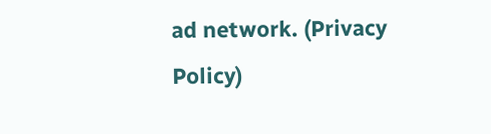ad network. (Privacy Policy)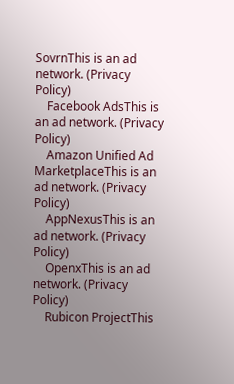SovrnThis is an ad network. (Privacy Policy)
    Facebook AdsThis is an ad network. (Privacy Policy)
    Amazon Unified Ad MarketplaceThis is an ad network. (Privacy Policy)
    AppNexusThis is an ad network. (Privacy Policy)
    OpenxThis is an ad network. (Privacy Policy)
    Rubicon ProjectThis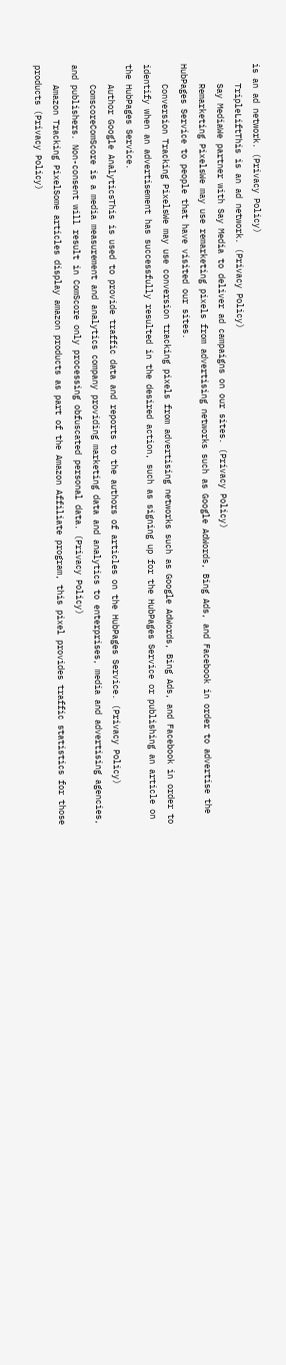is an ad network. (Privacy Policy)
    TripleLiftThis is an ad network. (Privacy Policy)
    Say MediaWe partner with Say Media to deliver ad campaigns on our sites. (Privacy Policy)
    Remarketing PixelsWe may use remarketing pixels from advertising networks such as Google AdWords, Bing Ads, and Facebook in order to advertise the HubPages Service to people that have visited our sites.
    Conversion Tracking PixelsWe may use conversion tracking pixels from advertising networks such as Google AdWords, Bing Ads, and Facebook in order to identify when an advertisement has successfully resulted in the desired action, such as signing up for the HubPages Service or publishing an article on the HubPages Service.
    Author Google AnalyticsThis is used to provide traffic data and reports to the authors of articles on the HubPages Service. (Privacy Policy)
    ComscoreComScore is a media measurement and analytics company providing marketing data and analytics to enterprises, media and advertising agencies, and publishers. Non-consent will result in ComScore only processing obfuscated personal data. (Privacy Policy)
    Amazon Tracking PixelSome articles display amazon products as part of the Amazon Affiliate program, this pixel provides traffic statistics for those products (Privacy Policy)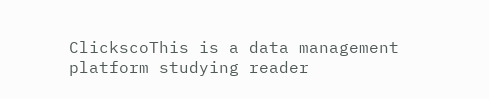ClickscoThis is a data management platform studying reader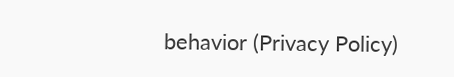behavior (Privacy Policy)